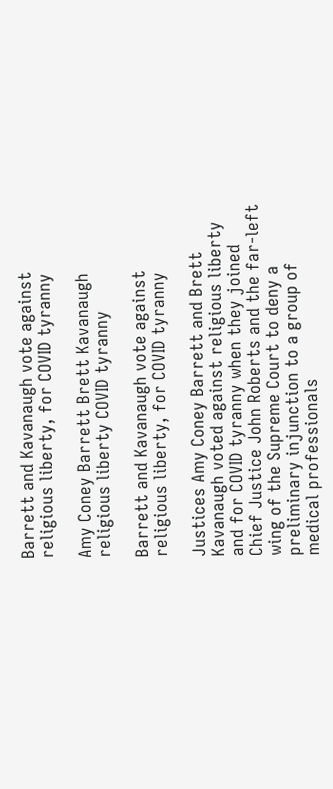Barrett and Kavanaugh vote against religious liberty, for COVID tyranny

Amy Coney Barrett Brett Kavanaugh religious liberty COVID tyranny

Barrett and Kavanaugh vote against religious liberty, for COVID tyranny

Justices Amy Coney Barrett and Brett Kavanaugh voted against religious liberty and for COVID tyranny when they joined Chief Justice John Roberts and the far-left wing of the Supreme Court to deny a preliminary injunction to a group of medical professionals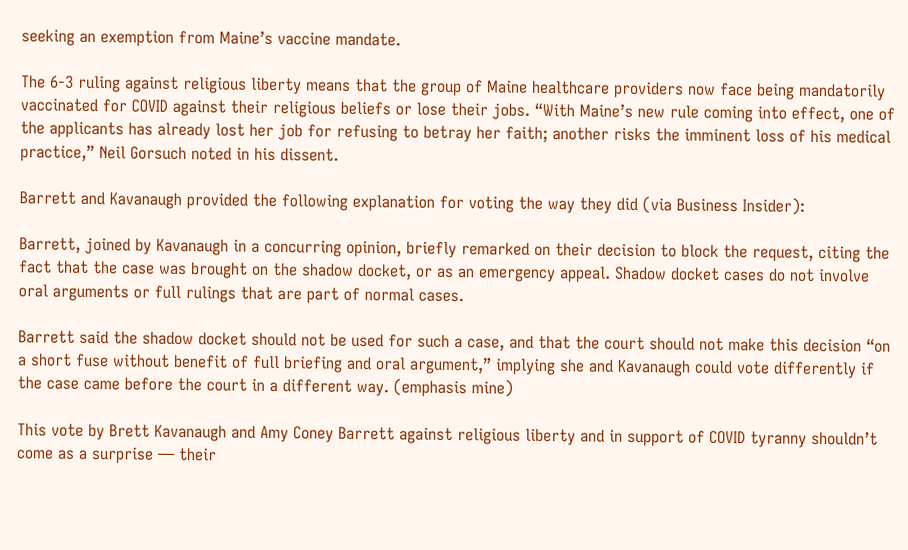seeking an exemption from Maine’s vaccine mandate.

The 6-3 ruling against religious liberty means that the group of Maine healthcare providers now face being mandatorily vaccinated for COVID against their religious beliefs or lose their jobs. “With Maine’s new rule coming into effect, one of the applicants has already lost her job for refusing to betray her faith; another risks the imminent loss of his medical practice,” Neil Gorsuch noted in his dissent.

Barrett and Kavanaugh provided the following explanation for voting the way they did (via Business Insider):

Barrett, joined by Kavanaugh in a concurring opinion, briefly remarked on their decision to block the request, citing the fact that the case was brought on the shadow docket, or as an emergency appeal. Shadow docket cases do not involve oral arguments or full rulings that are part of normal cases.

Barrett said the shadow docket should not be used for such a case, and that the court should not make this decision “on a short fuse without benefit of full briefing and oral argument,” implying she and Kavanaugh could vote differently if the case came before the court in a different way. (emphasis mine)

This vote by Brett Kavanaugh and Amy Coney Barrett against religious liberty and in support of COVID tyranny shouldn’t come as a surprise — their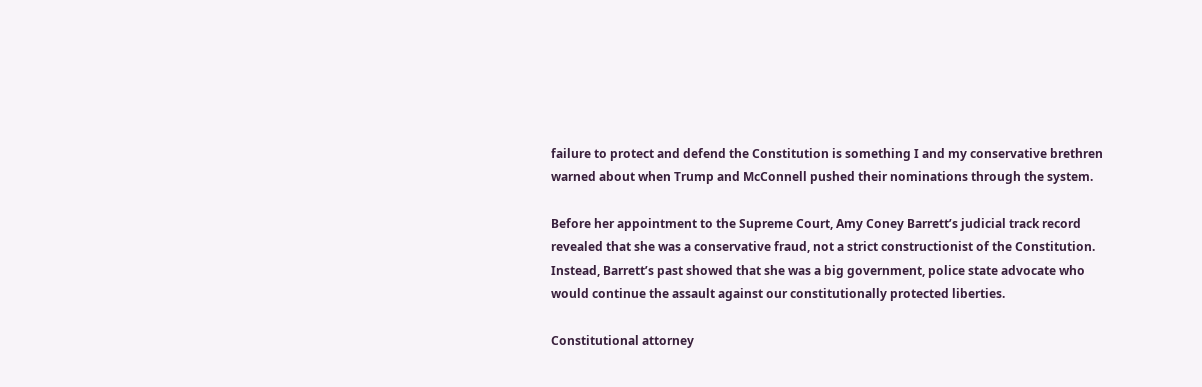failure to protect and defend the Constitution is something I and my conservative brethren warned about when Trump and McConnell pushed their nominations through the system.

Before her appointment to the Supreme Court, Amy Coney Barrett’s judicial track record revealed that she was a conservative fraud, not a strict constructionist of the Constitution. Instead, Barrett’s past showed that she was a big government, police state advocate who would continue the assault against our constitutionally protected liberties.

Constitutional attorney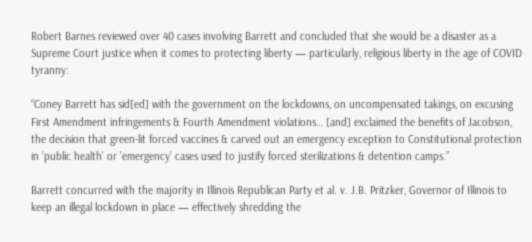Robert Barnes reviewed over 40 cases involving Barrett and concluded that she would be a disaster as a Supreme Court justice when it comes to protecting liberty — particularly, religious liberty in the age of COVID tyranny:

“Coney Barrett has sid[ed] with the government on the lockdowns, on uncompensated takings, on excusing First Amendment infringements & Fourth Amendment violations… [and] exclaimed the benefits of Jacobson, the decision that green-lit forced vaccines & carved out an emergency exception to Constitutional protection in ‘public health’ or ’emergency’ cases used to justify forced sterilizations & detention camps.”

Barrett concurred with the majority in Illinois Republican Party et al. v. J.B. Pritzker, Governor of Illinois to keep an illegal lockdown in place — effectively shredding the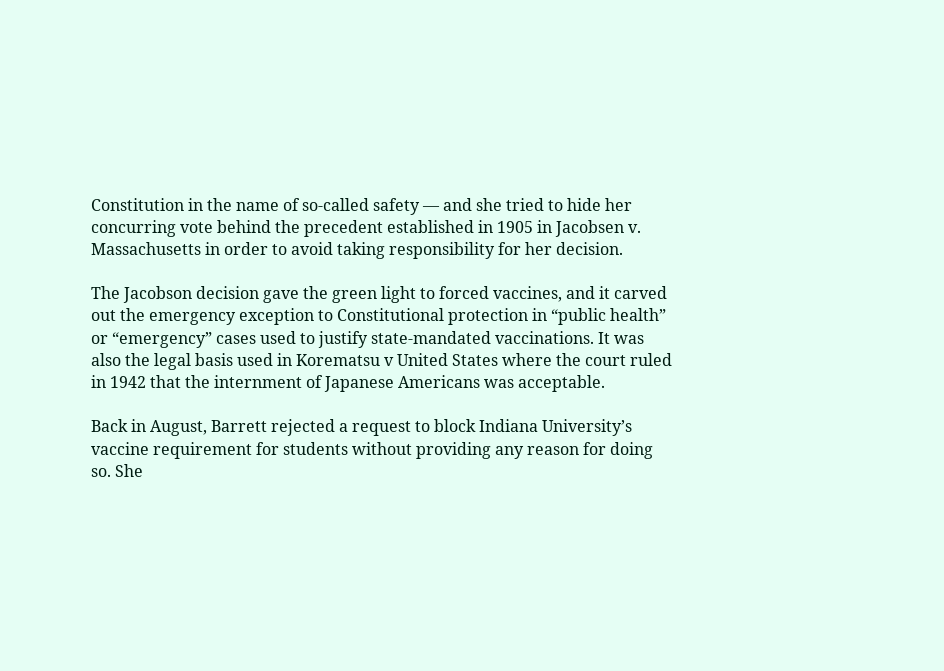Constitution in the name of so-called safety — and she tried to hide her concurring vote behind the precedent established in 1905 in Jacobsen v. Massachusetts in order to avoid taking responsibility for her decision.

The Jacobson decision gave the green light to forced vaccines, and it carved out the emergency exception to Constitutional protection in “public health” or “emergency” cases used to justify state-mandated vaccinations. It was also the legal basis used in Korematsu v United States where the court ruled in 1942 that the internment of Japanese Americans was acceptable.

Back in August, Barrett rejected a request to block Indiana University’s vaccine requirement for students without providing any reason for doing so. She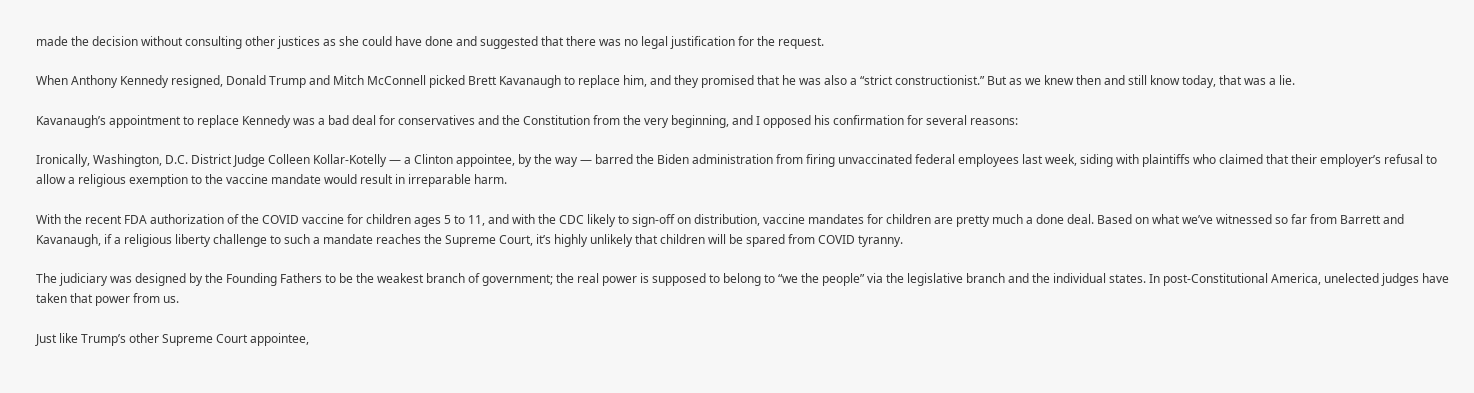made the decision without consulting other justices as she could have done and suggested that there was no legal justification for the request.

When Anthony Kennedy resigned, Donald Trump and Mitch McConnell picked Brett Kavanaugh to replace him, and they promised that he was also a “strict constructionist.” But as we knew then and still know today, that was a lie.

Kavanaugh’s appointment to replace Kennedy was a bad deal for conservatives and the Constitution from the very beginning, and I opposed his confirmation for several reasons:

Ironically, Washington, D.C. District Judge Colleen Kollar-Kotelly — a Clinton appointee, by the way — barred the Biden administration from firing unvaccinated federal employees last week, siding with plaintiffs who claimed that their employer’s refusal to allow a religious exemption to the vaccine mandate would result in irreparable harm.

With the recent FDA authorization of the COVID vaccine for children ages 5 to 11, and with the CDC likely to sign-off on distribution, vaccine mandates for children are pretty much a done deal. Based on what we’ve witnessed so far from Barrett and Kavanaugh, if a religious liberty challenge to such a mandate reaches the Supreme Court, it’s highly unlikely that children will be spared from COVID tyranny.

The judiciary was designed by the Founding Fathers to be the weakest branch of government; the real power is supposed to belong to “we the people” via the legislative branch and the individual states. In post-Constitutional America, unelected judges have taken that power from us.

Just like Trump’s other Supreme Court appointee,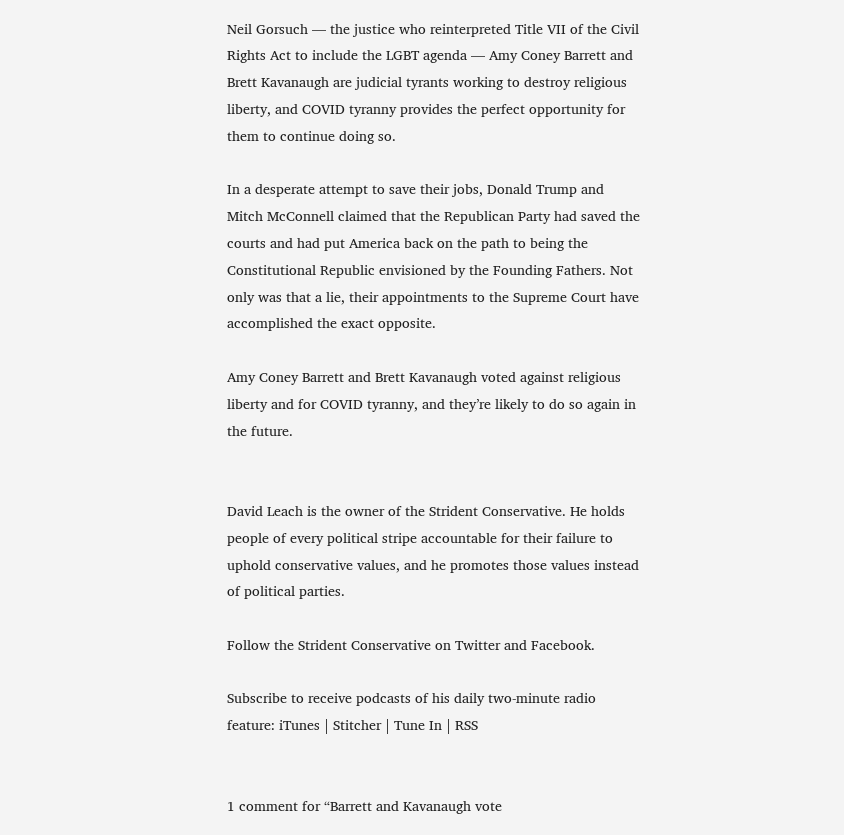Neil Gorsuch — the justice who reinterpreted Title VII of the Civil Rights Act to include the LGBT agenda — Amy Coney Barrett and Brett Kavanaugh are judicial tyrants working to destroy religious liberty, and COVID tyranny provides the perfect opportunity for them to continue doing so.

In a desperate attempt to save their jobs, Donald Trump and Mitch McConnell claimed that the Republican Party had saved the courts and had put America back on the path to being the Constitutional Republic envisioned by the Founding Fathers. Not only was that a lie, their appointments to the Supreme Court have accomplished the exact opposite.

Amy Coney Barrett and Brett Kavanaugh voted against religious liberty and for COVID tyranny, and they’re likely to do so again in the future.


David Leach is the owner of the Strident Conservative. He holds people of every political stripe accountable for their failure to uphold conservative values, and he promotes those values instead of political parties.

Follow the Strident Conservative on Twitter and Facebook.

Subscribe to receive podcasts of his daily two-minute radio feature: iTunes | Stitcher | Tune In | RSS


1 comment for “Barrett and Kavanaugh vote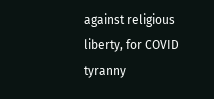against religious liberty, for COVID tyranny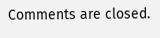Comments are closed.